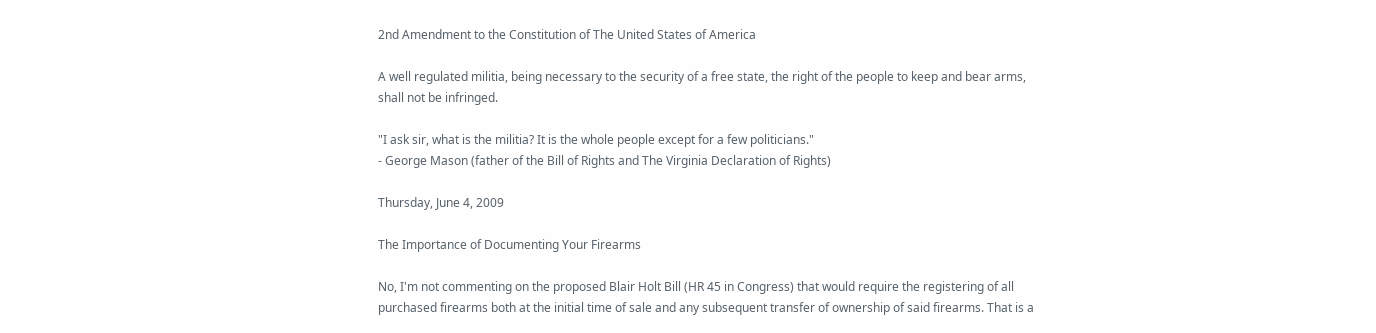2nd Amendment to the Constitution of The United States of America

A well regulated militia, being necessary to the security of a free state, the right of the people to keep and bear arms, shall not be infringed.

"I ask sir, what is the militia? It is the whole people except for a few politicians."
- George Mason (father of the Bill of Rights and The Virginia Declaration of Rights)

Thursday, June 4, 2009

The Importance of Documenting Your Firearms

No, I'm not commenting on the proposed Blair Holt Bill (HR 45 in Congress) that would require the registering of all purchased firearms both at the initial time of sale and any subsequent transfer of ownership of said firearms. That is a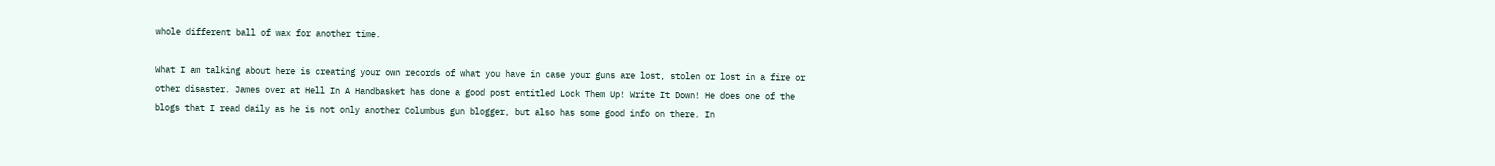whole different ball of wax for another time.

What I am talking about here is creating your own records of what you have in case your guns are lost, stolen or lost in a fire or other disaster. James over at Hell In A Handbasket has done a good post entitled Lock Them Up! Write It Down! He does one of the blogs that I read daily as he is not only another Columbus gun blogger, but also has some good info on there. In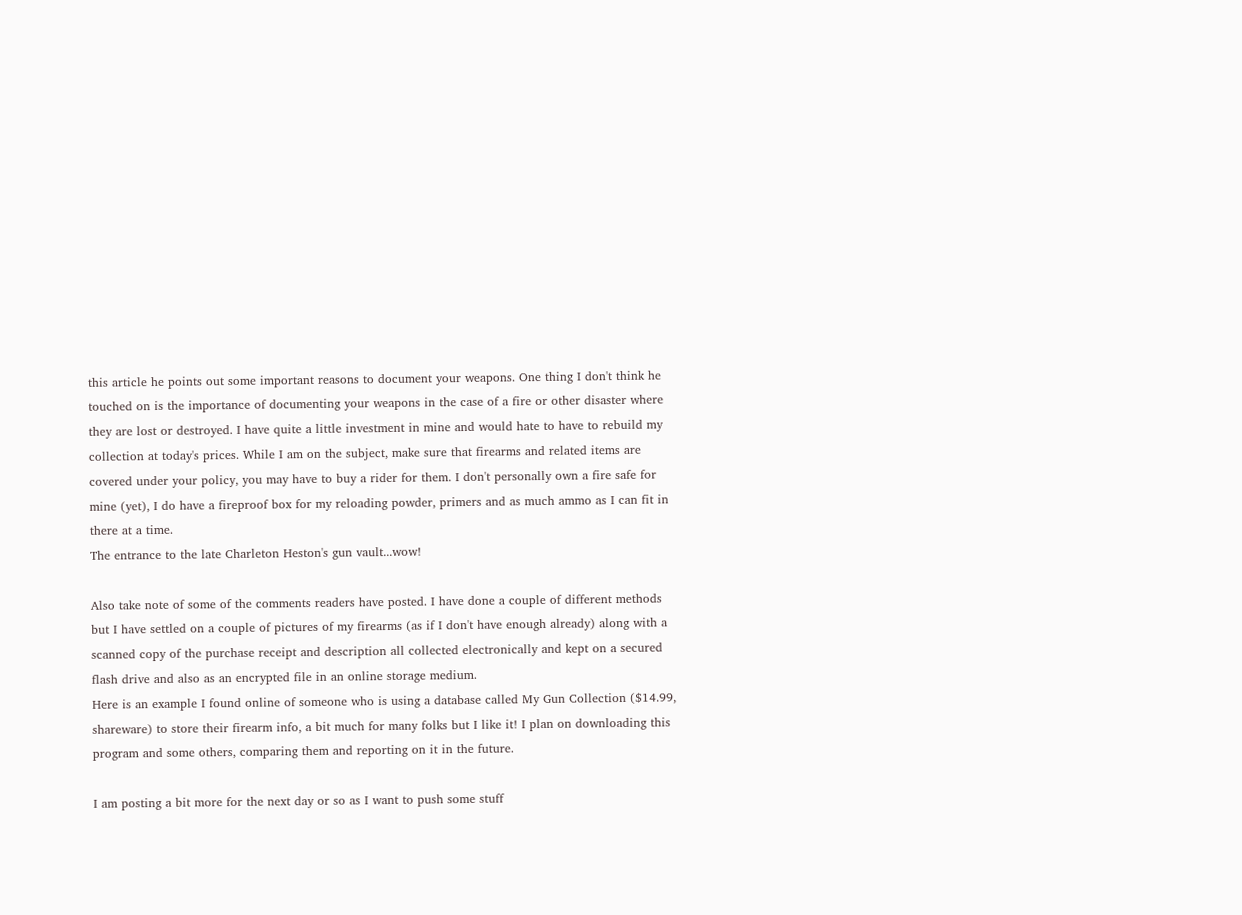this article he points out some important reasons to document your weapons. One thing I don't think he touched on is the importance of documenting your weapons in the case of a fire or other disaster where they are lost or destroyed. I have quite a little investment in mine and would hate to have to rebuild my collection at today's prices. While I am on the subject, make sure that firearms and related items are covered under your policy, you may have to buy a rider for them. I don't personally own a fire safe for mine (yet), I do have a fireproof box for my reloading powder, primers and as much ammo as I can fit in there at a time.
The entrance to the late Charleton Heston's gun vault...wow!

Also take note of some of the comments readers have posted. I have done a couple of different methods but I have settled on a couple of pictures of my firearms (as if I don't have enough already) along with a scanned copy of the purchase receipt and description all collected electronically and kept on a secured flash drive and also as an encrypted file in an online storage medium.
Here is an example I found online of someone who is using a database called My Gun Collection ($14.99, shareware) to store their firearm info, a bit much for many folks but I like it! I plan on downloading this program and some others, comparing them and reporting on it in the future.

I am posting a bit more for the next day or so as I want to push some stuff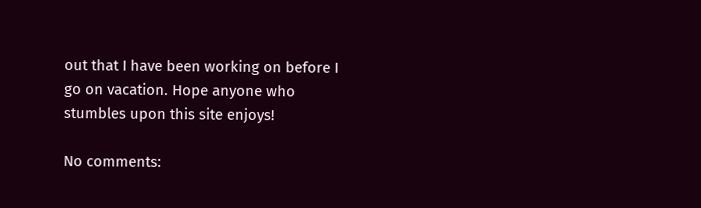out that I have been working on before I go on vacation. Hope anyone who stumbles upon this site enjoys!

No comments: